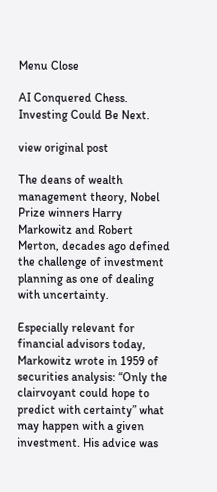Menu Close

AI Conquered Chess. Investing Could Be Next.

view original post

The deans of wealth management theory, Nobel Prize winners Harry Markowitz and Robert Merton, decades ago defined the challenge of investment planning as one of dealing with uncertainty.

Especially relevant for financial advisors today, Markowitz wrote in 1959 of securities analysis: “Only the clairvoyant could hope to predict with certainty” what may happen with a given investment. His advice was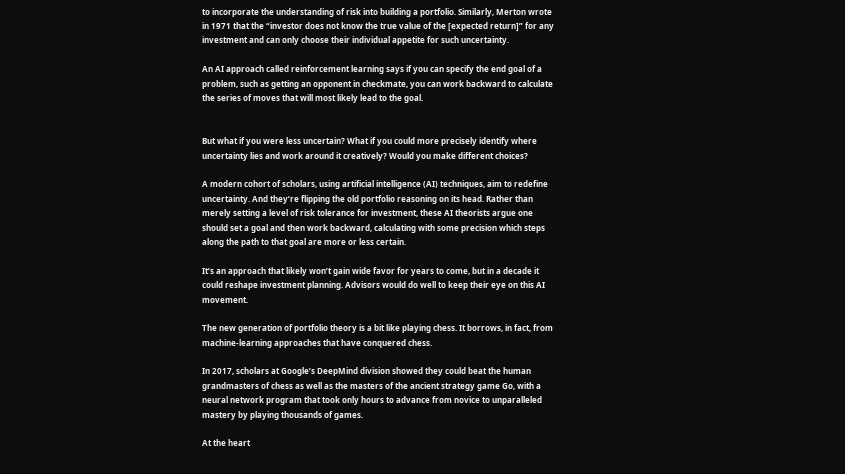to incorporate the understanding of risk into building a portfolio. Similarly, Merton wrote in 1971 that the “investor does not know the true value of the [expected return]” for any investment and can only choose their individual appetite for such uncertainty.

An AI approach called reinforcement learning says if you can specify the end goal of a problem, such as getting an opponent in checkmate, you can work backward to calculate the series of moves that will most likely lead to the goal.


But what if you were less uncertain? What if you could more precisely identify where uncertainty lies and work around it creatively? Would you make different choices?

A modern cohort of scholars, using artificial intelligence (AI) techniques, aim to redefine uncertainty. And they’re flipping the old portfolio reasoning on its head. Rather than merely setting a level of risk tolerance for investment, these AI theorists argue one should set a goal and then work backward, calculating with some precision which steps along the path to that goal are more or less certain.

It’s an approach that likely won’t gain wide favor for years to come, but in a decade it could reshape investment planning. Advisors would do well to keep their eye on this AI movement.

The new generation of portfolio theory is a bit like playing chess. It borrows, in fact, from machine-learning approaches that have conquered chess.

In 2017, scholars at Google’s DeepMind division showed they could beat the human grandmasters of chess as well as the masters of the ancient strategy game Go, with a neural network program that took only hours to advance from novice to unparalleled mastery by playing thousands of games.

At the heart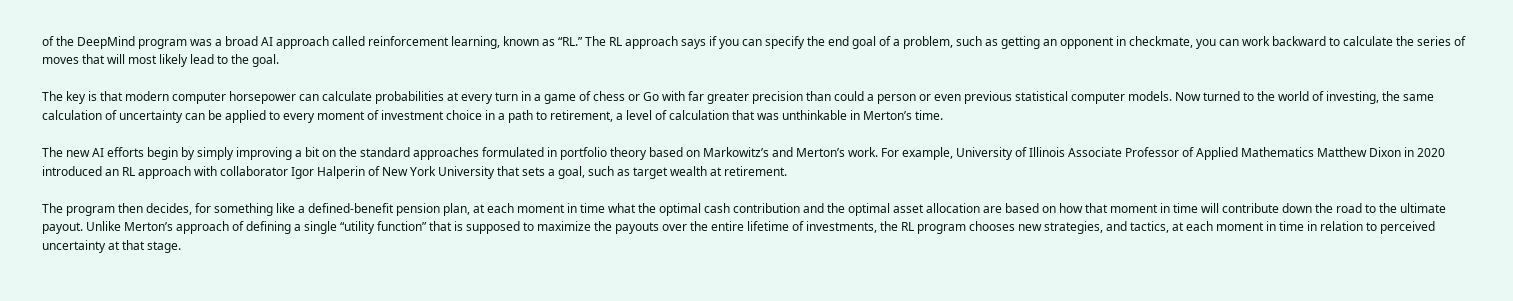of the DeepMind program was a broad AI approach called reinforcement learning, known as “RL.” The RL approach says if you can specify the end goal of a problem, such as getting an opponent in checkmate, you can work backward to calculate the series of moves that will most likely lead to the goal.

The key is that modern computer horsepower can calculate probabilities at every turn in a game of chess or Go with far greater precision than could a person or even previous statistical computer models. Now turned to the world of investing, the same calculation of uncertainty can be applied to every moment of investment choice in a path to retirement, a level of calculation that was unthinkable in Merton’s time.

The new AI efforts begin by simply improving a bit on the standard approaches formulated in portfolio theory based on Markowitz’s and Merton’s work. For example, University of Illinois Associate Professor of Applied Mathematics Matthew Dixon in 2020 introduced an RL approach with collaborator Igor Halperin of New York University that sets a goal, such as target wealth at retirement.

The program then decides, for something like a defined-benefit pension plan, at each moment in time what the optimal cash contribution and the optimal asset allocation are based on how that moment in time will contribute down the road to the ultimate payout. Unlike Merton’s approach of defining a single “utility function” that is supposed to maximize the payouts over the entire lifetime of investments, the RL program chooses new strategies, and tactics, at each moment in time in relation to perceived uncertainty at that stage.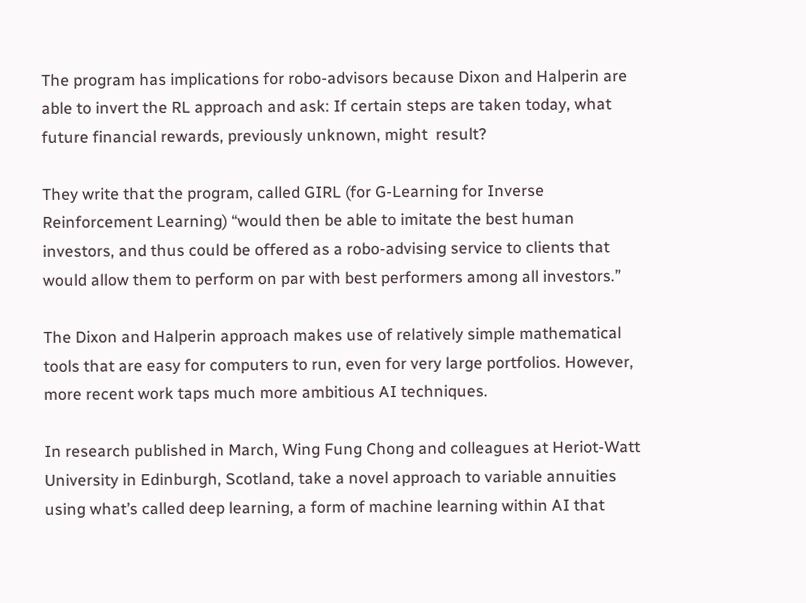The program has implications for robo-advisors because Dixon and Halperin are able to invert the RL approach and ask: If certain steps are taken today, what future financial rewards, previously unknown, might  result?

They write that the program, called GIRL (for G-Learning for Inverse Reinforcement Learning) “would then be able to imitate the best human investors, and thus could be offered as a robo-advising service to clients that would allow them to perform on par with best performers among all investors.”

The Dixon and Halperin approach makes use of relatively simple mathematical tools that are easy for computers to run, even for very large portfolios. However, more recent work taps much more ambitious AI techniques.

In research published in March, Wing Fung Chong and colleagues at Heriot-Watt University in Edinburgh, Scotland, take a novel approach to variable annuities using what’s called deep learning, a form of machine learning within AI that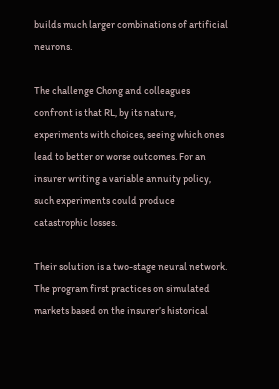builds much larger combinations of artificial neurons.

The challenge Chong and colleagues confront is that RL, by its nature, experiments with choices, seeing which ones lead to better or worse outcomes. For an insurer writing a variable annuity policy, such experiments could produce catastrophic losses.

Their solution is a two-stage neural network. The program first practices on simulated markets based on the insurer’s historical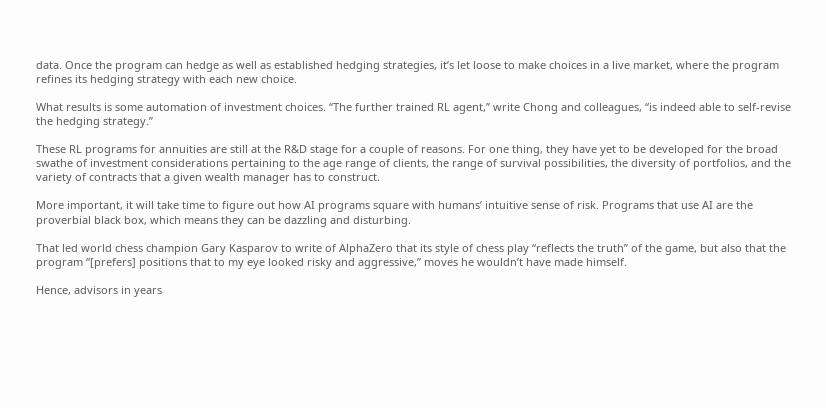data. Once the program can hedge as well as established hedging strategies, it’s let loose to make choices in a live market, where the program refines its hedging strategy with each new choice.

What results is some automation of investment choices. “The further trained RL agent,” write Chong and colleagues, “is indeed able to self-revise the hedging strategy.”

These RL programs for annuities are still at the R&D stage for a couple of reasons. For one thing, they have yet to be developed for the broad swathe of investment considerations pertaining to the age range of clients, the range of survival possibilities, the diversity of portfolios, and the variety of contracts that a given wealth manager has to construct.

More important, it will take time to figure out how AI programs square with humans’ intuitive sense of risk. Programs that use AI are the proverbial black box, which means they can be dazzling and disturbing.

That led world chess champion Gary Kasparov to write of AlphaZero that its style of chess play “reflects the truth” of the game, but also that the program “[prefers] positions that to my eye looked risky and aggressive,” moves he wouldn’t have made himself.

Hence, advisors in years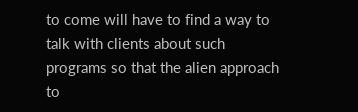to come will have to find a way to talk with clients about such programs so that the alien approach to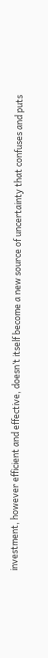investment, however efficient and effective, doesn’t itself become a new source of uncertainty that confuses and puts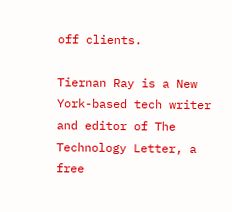off clients.

Tiernan Ray is a New York-based tech writer and editor of The Technology Letter, a free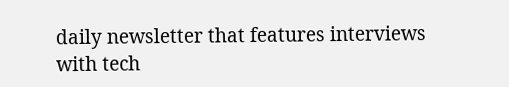daily newsletter that features interviews with tech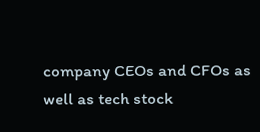company CEOs and CFOs as well as tech stock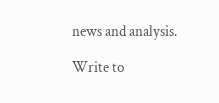news and analysis.

Write to